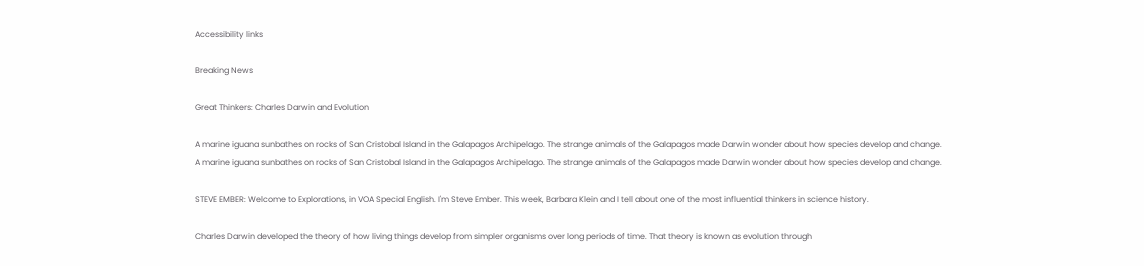Accessibility links

Breaking News

Great Thinkers: Charles Darwin and Evolution

A marine iguana sunbathes on rocks of San Cristobal Island in the Galapagos Archipelago. The strange animals of the Galapagos made Darwin wonder about how species develop and change.
A marine iguana sunbathes on rocks of San Cristobal Island in the Galapagos Archipelago. The strange animals of the Galapagos made Darwin wonder about how species develop and change.

STEVE EMBER: Welcome to Explorations, in VOA Special English. I'm Steve Ember. This week, Barbara Klein and I tell about one of the most influential thinkers in science history.

Charles Darwin developed the theory of how living things develop from simpler organisms over long periods of time. That theory is known as evolution through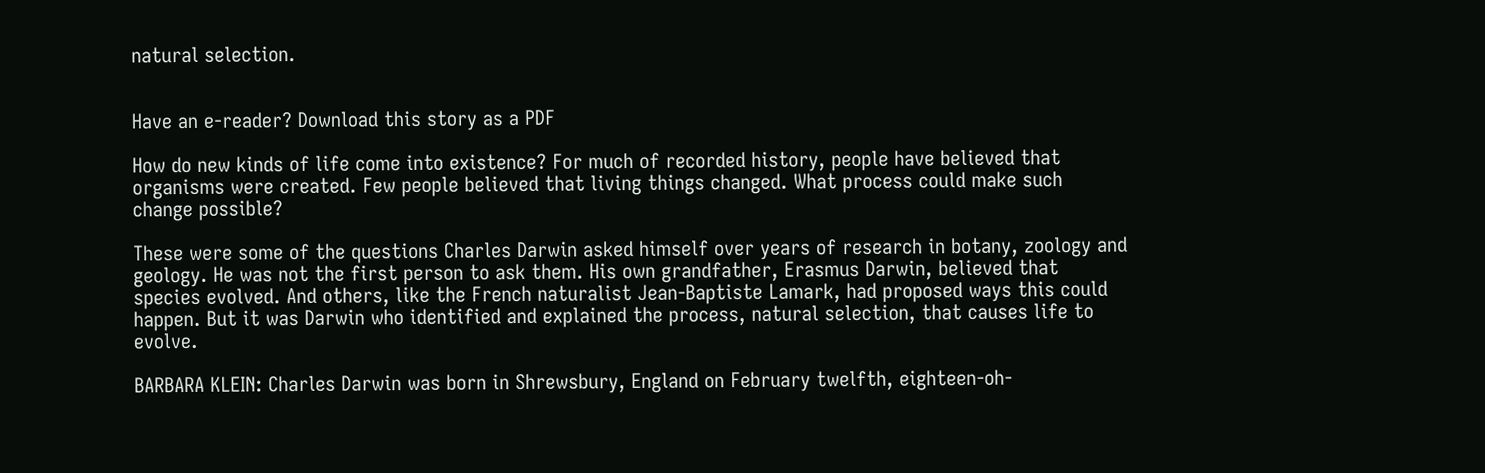natural selection.


Have an e-reader? Download this story as a PDF

How do new kinds of life come into existence? For much of recorded history, people have believed that organisms were created. Few people believed that living things changed. What process could make such change possible?

These were some of the questions Charles Darwin asked himself over years of research in botany, zoology and geology. He was not the first person to ask them. His own grandfather, Erasmus Darwin, believed that species evolved. And others, like the French naturalist Jean-Baptiste Lamark, had proposed ways this could happen. But it was Darwin who identified and explained the process, natural selection, that causes life to evolve.

BARBARA KLEIN: Charles Darwin was born in Shrewsbury, England on February twelfth, eighteen-oh-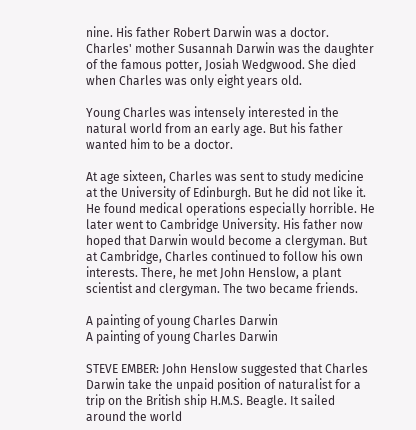nine. His father Robert Darwin was a doctor. Charles' mother Susannah Darwin was the daughter of the famous potter, Josiah Wedgwood. She died when Charles was only eight years old.

Young Charles was intensely interested in the natural world from an early age. But his father wanted him to be a doctor.

At age sixteen, Charles was sent to study medicine at the University of Edinburgh. But he did not like it. He found medical operations especially horrible. He later went to Cambridge University. His father now hoped that Darwin would become a clergyman. But at Cambridge, Charles continued to follow his own interests. There, he met John Henslow, a plant scientist and clergyman. The two became friends.

A painting of young Charles Darwin
A painting of young Charles Darwin

STEVE EMBER: John Henslow suggested that Charles Darwin take the unpaid position of naturalist for a trip on the British ship H.M.S. Beagle. It sailed around the world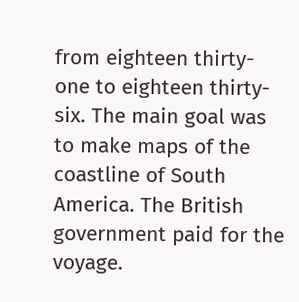from eighteen thirty-one to eighteen thirty-six. The main goal was to make maps of the coastline of South America. The British government paid for the voyage.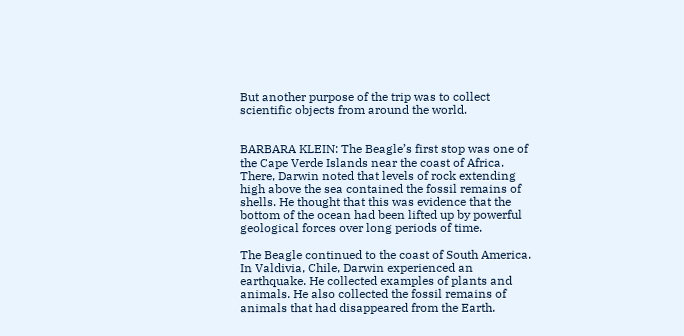But another purpose of the trip was to collect scientific objects from around the world.


BARBARA KLEIN: The Beagle’s first stop was one of the Cape Verde Islands near the coast of Africa. There, Darwin noted that levels of rock extending high above the sea contained the fossil remains of shells. He thought that this was evidence that the bottom of the ocean had been lifted up by powerful geological forces over long periods of time.

The Beagle continued to the coast of South America. In Valdivia, Chile, Darwin experienced an earthquake. He collected examples of plants and animals. He also collected the fossil remains of animals that had disappeared from the Earth.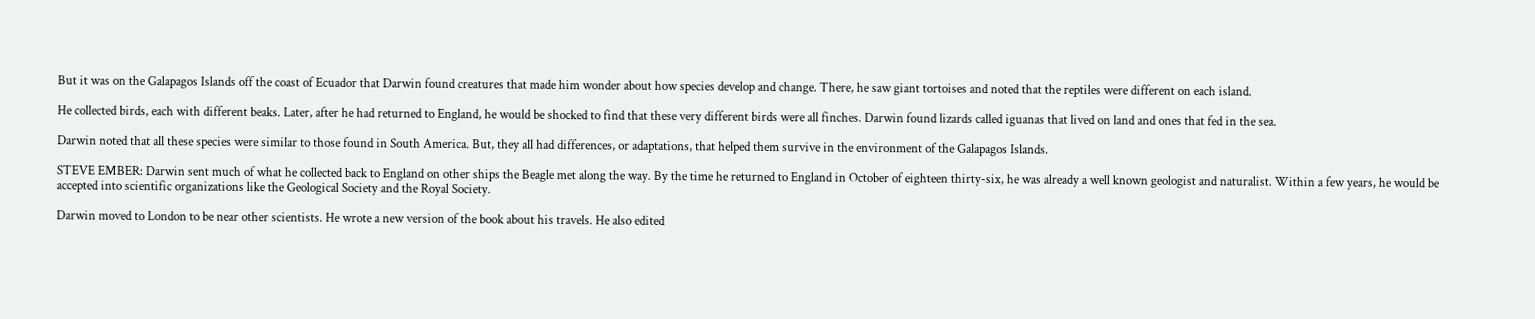But it was on the Galapagos Islands off the coast of Ecuador that Darwin found creatures that made him wonder about how species develop and change. There, he saw giant tortoises and noted that the reptiles were different on each island.

He collected birds, each with different beaks. Later, after he had returned to England, he would be shocked to find that these very different birds were all finches. Darwin found lizards called iguanas that lived on land and ones that fed in the sea.

Darwin noted that all these species were similar to those found in South America. But, they all had differences, or adaptations, that helped them survive in the environment of the Galapagos Islands.

STEVE EMBER: Darwin sent much of what he collected back to England on other ships the Beagle met along the way. By the time he returned to England in October of eighteen thirty-six, he was already a well known geologist and naturalist. Within a few years, he would be accepted into scientific organizations like the Geological Society and the Royal Society.

Darwin moved to London to be near other scientists. He wrote a new version of the book about his travels. He also edited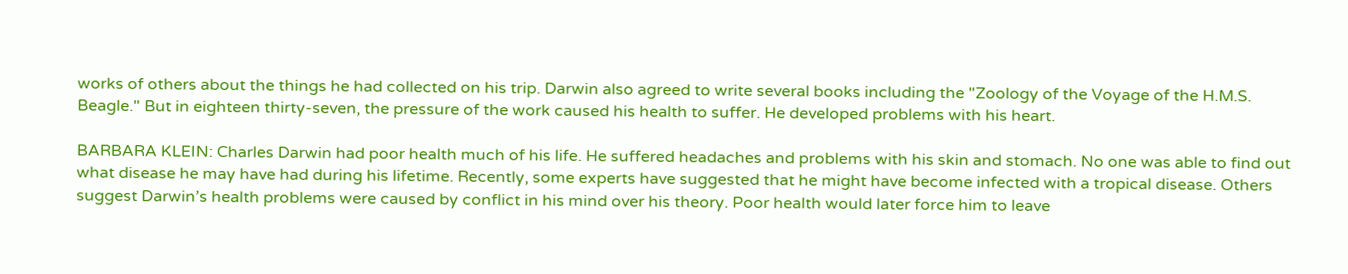works of others about the things he had collected on his trip. Darwin also agreed to write several books including the "Zoology of the Voyage of the H.M.S. Beagle." But in eighteen thirty-seven, the pressure of the work caused his health to suffer. He developed problems with his heart.

BARBARA KLEIN: Charles Darwin had poor health much of his life. He suffered headaches and problems with his skin and stomach. No one was able to find out what disease he may have had during his lifetime. Recently, some experts have suggested that he might have become infected with a tropical disease. Others suggest Darwin’s health problems were caused by conflict in his mind over his theory. Poor health would later force him to leave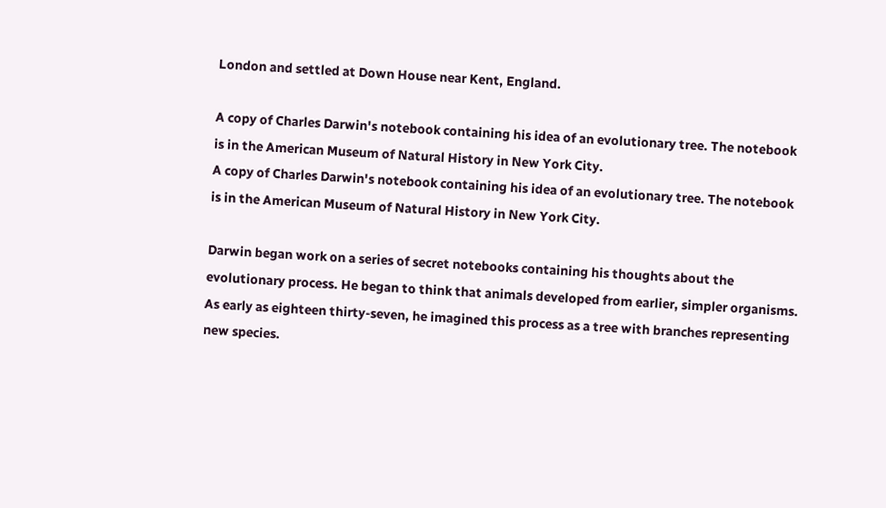London and settled at Down House near Kent, England.

A copy of Charles Darwin's notebook containing his idea of an evolutionary tree. The notebook is in the American Museum of Natural History in New York City.
A copy of Charles Darwin's notebook containing his idea of an evolutionary tree. The notebook is in the American Museum of Natural History in New York City.

Darwin began work on a series of secret notebooks containing his thoughts about the evolutionary process. He began to think that animals developed from earlier, simpler organisms. As early as eighteen thirty-seven, he imagined this process as a tree with branches representing new species.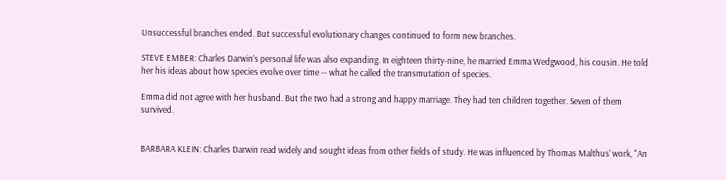Unsuccessful branches ended. But successful evolutionary changes continued to form new branches.

STEVE EMBER: Charles Darwin’s personal life was also expanding. In eighteen thirty-nine, he married Emma Wedgwood, his cousin. He told her his ideas about how species evolve over time -- what he called the transmutation of species.

Emma did not agree with her husband. But the two had a strong and happy marriage. They had ten children together. Seven of them survived.


BARBARA KLEIN: Charles Darwin read widely and sought ideas from other fields of study. He was influenced by Thomas Malthus’ work, "An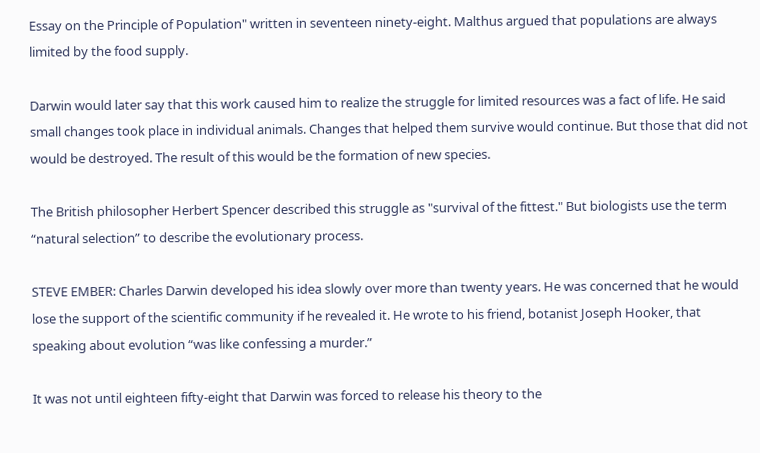Essay on the Principle of Population" written in seventeen ninety-eight. Malthus argued that populations are always limited by the food supply.

Darwin would later say that this work caused him to realize the struggle for limited resources was a fact of life. He said small changes took place in individual animals. Changes that helped them survive would continue. But those that did not would be destroyed. The result of this would be the formation of new species.

The British philosopher Herbert Spencer described this struggle as "survival of the fittest." But biologists use the term “natural selection” to describe the evolutionary process.

STEVE EMBER: Charles Darwin developed his idea slowly over more than twenty years. He was concerned that he would lose the support of the scientific community if he revealed it. He wrote to his friend, botanist Joseph Hooker, that speaking about evolution “was like confessing a murder.”

It was not until eighteen fifty-eight that Darwin was forced to release his theory to the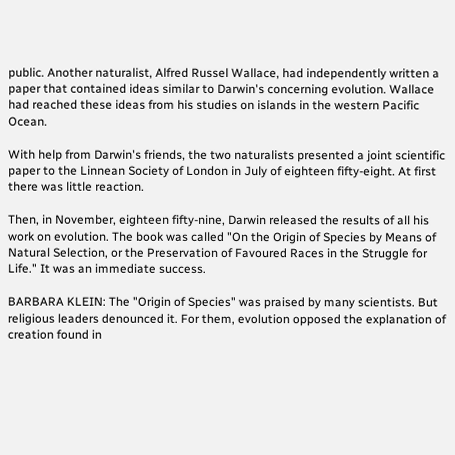public. Another naturalist, Alfred Russel Wallace, had independently written a paper that contained ideas similar to Darwin's concerning evolution. Wallace had reached these ideas from his studies on islands in the western Pacific Ocean.

With help from Darwin's friends, the two naturalists presented a joint scientific paper to the Linnean Society of London in July of eighteen fifty-eight. At first there was little reaction.

Then, in November, eighteen fifty-nine, Darwin released the results of all his work on evolution. The book was called "On the Origin of Species by Means of Natural Selection, or the Preservation of Favoured Races in the Struggle for Life." It was an immediate success.

BARBARA KLEIN: The "Origin of Species" was praised by many scientists. But religious leaders denounced it. For them, evolution opposed the explanation of creation found in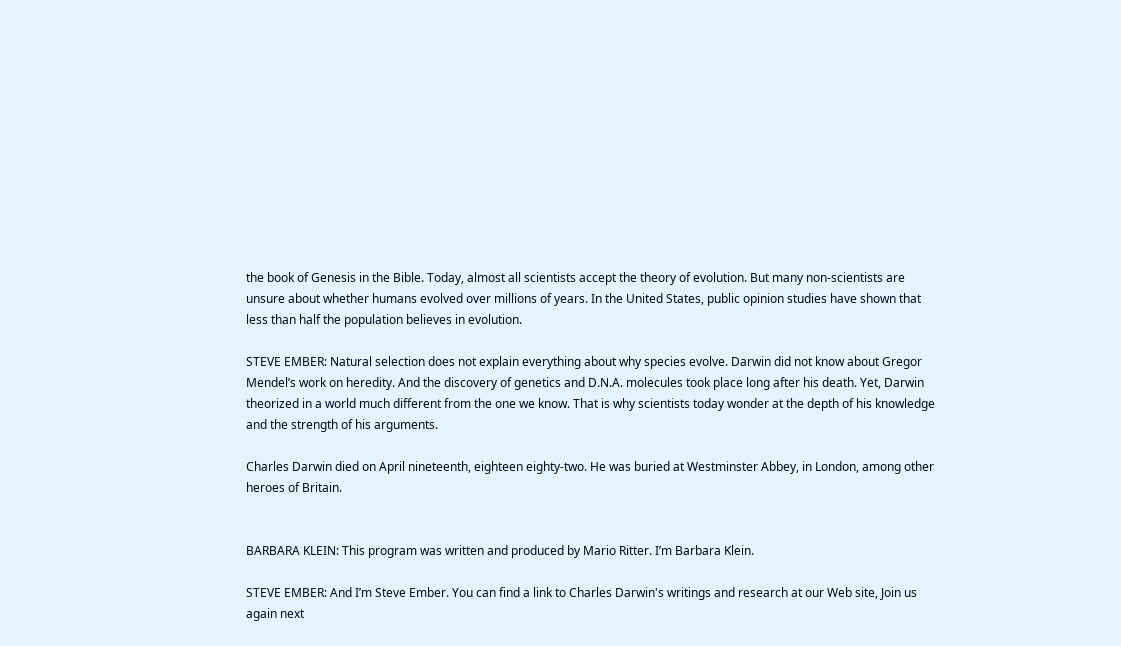the book of Genesis in the Bible. Today, almost all scientists accept the theory of evolution. But many non-scientists are unsure about whether humans evolved over millions of years. In the United States, public opinion studies have shown that less than half the population believes in evolution.

STEVE EMBER: Natural selection does not explain everything about why species evolve. Darwin did not know about Gregor Mendel’s work on heredity. And the discovery of genetics and D.N.A. molecules took place long after his death. Yet, Darwin theorized in a world much different from the one we know. That is why scientists today wonder at the depth of his knowledge and the strength of his arguments.

Charles Darwin died on April nineteenth, eighteen eighty-two. He was buried at Westminster Abbey, in London, among other heroes of Britain.


BARBARA KLEIN: This program was written and produced by Mario Ritter. I’m Barbara Klein.

STEVE EMBER: And I’m Steve Ember. You can find a link to Charles Darwin's writings and research at our Web site, Join us again next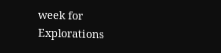week for Explorations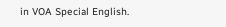in VOA Special English.